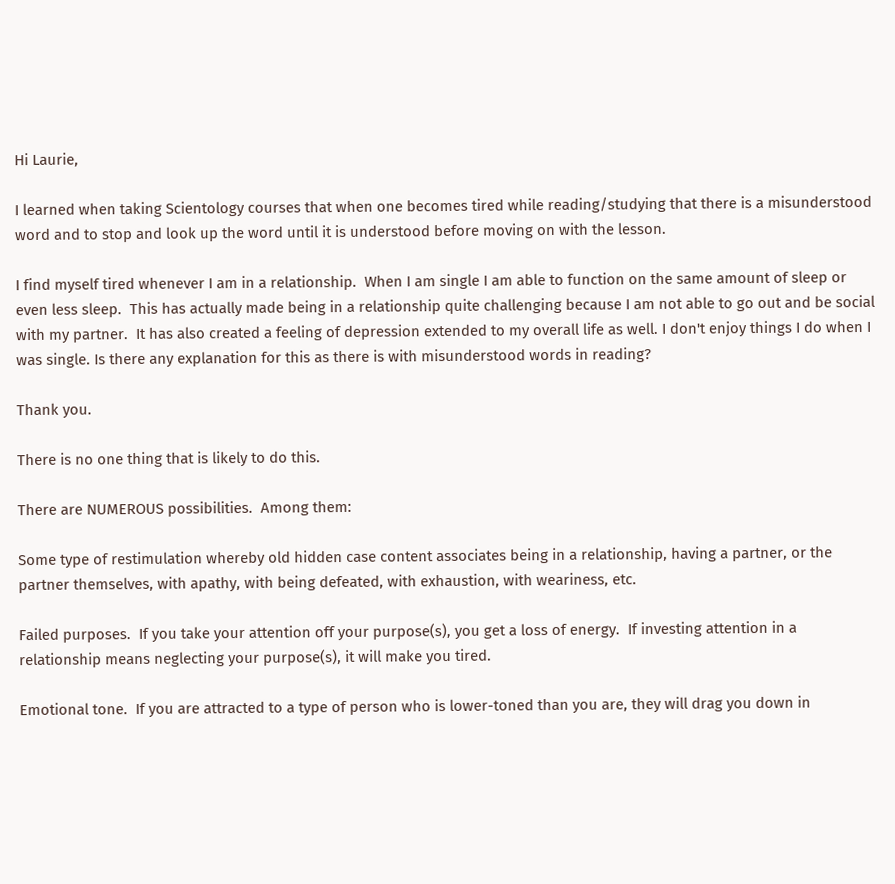Hi Laurie,

I learned when taking Scientology courses that when one becomes tired while reading/studying that there is a misunderstood word and to stop and look up the word until it is understood before moving on with the lesson.

I find myself tired whenever I am in a relationship.  When I am single I am able to function on the same amount of sleep or even less sleep.  This has actually made being in a relationship quite challenging because I am not able to go out and be social with my partner.  It has also created a feeling of depression extended to my overall life as well. I don't enjoy things I do when I was single. Is there any explanation for this as there is with misunderstood words in reading?

Thank you.

There is no one thing that is likely to do this.

There are NUMEROUS possibilities.  Among them:

Some type of restimulation whereby old hidden case content associates being in a relationship, having a partner, or the partner themselves, with apathy, with being defeated, with exhaustion, with weariness, etc.

Failed purposes.  If you take your attention off your purpose(s), you get a loss of energy.  If investing attention in a relationship means neglecting your purpose(s), it will make you tired.

Emotional tone.  If you are attracted to a type of person who is lower-toned than you are, they will drag you down in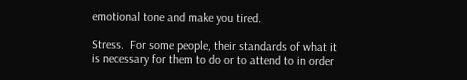emotional tone and make you tired.

Stress.  For some people, their standards of what it is necessary for them to do or to attend to in order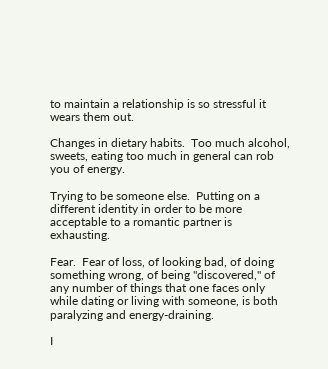to maintain a relationship is so stressful it wears them out.

Changes in dietary habits.  Too much alcohol, sweets, eating too much in general can rob you of energy.

Trying to be someone else.  Putting on a different identity in order to be more acceptable to a romantic partner is exhausting.

Fear.  Fear of loss, of looking bad, of doing something wrong, of being "discovered," of any number of things that one faces only while dating or living with someone, is both paralyzing and energy-draining.

I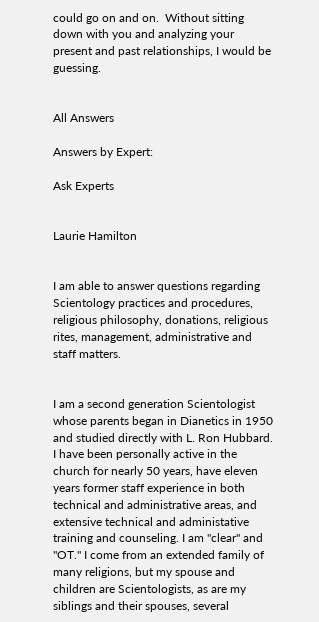could go on and on.  Without sitting down with you and analyzing your present and past relationships, I would be guessing.


All Answers

Answers by Expert:

Ask Experts


Laurie Hamilton


I am able to answer questions regarding Scientology practices and procedures, religious philosophy, donations, religious rites, management, administrative and staff matters.


I am a second generation Scientologist whose parents began in Dianetics in 1950 and studied directly with L. Ron Hubbard. I have been personally active in the church for nearly 50 years, have eleven years former staff experience in both technical and administrative areas, and extensive technical and administative training and counseling. I am "clear" and "OT." I come from an extended family of many religions, but my spouse and children are Scientologists, as are my siblings and their spouses, several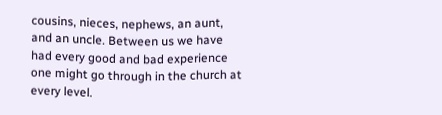cousins, nieces, nephews, an aunt, and an uncle. Between us we have had every good and bad experience one might go through in the church at every level.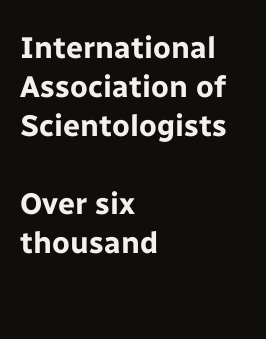International Association of Scientologists

Over six thousand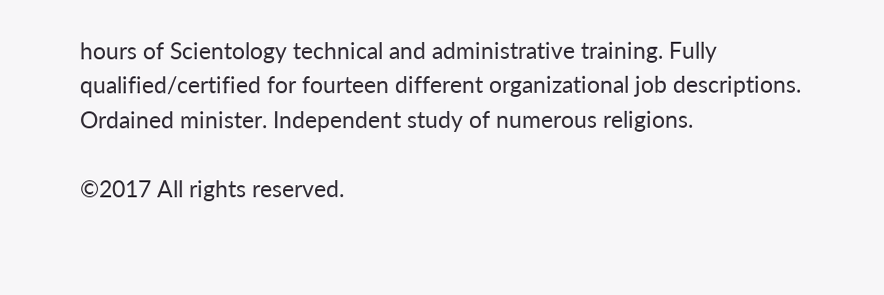hours of Scientology technical and administrative training. Fully qualified/certified for fourteen different organizational job descriptions. Ordained minister. Independent study of numerous religions.

©2017 All rights reserved.